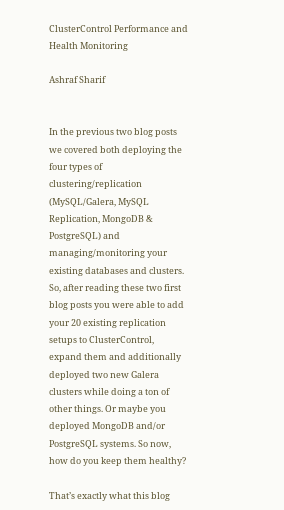ClusterControl Performance and Health Monitoring

Ashraf Sharif


In the previous two blog posts we covered both deploying the four types of clustering/replication (MySQL/Galera, MySQL Replication, MongoDB & PostgreSQL) and managing/monitoring your existing databases and clusters. So, after reading these two first blog posts you were able to add your 20 existing replication setups to ClusterControl, expand them and additionally deployed two new Galera clusters while doing a ton of other things. Or maybe you deployed MongoDB and/or PostgreSQL systems. So now, how do you keep them healthy?

That’s exactly what this blog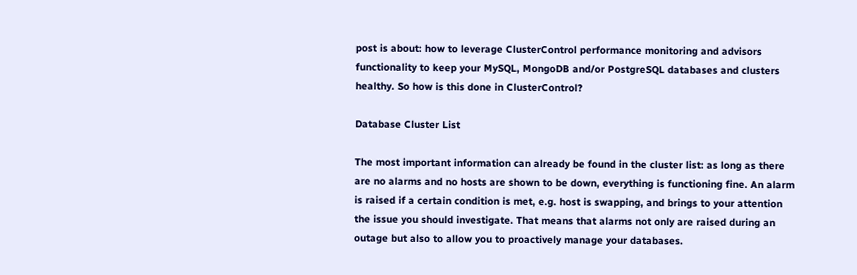post is about: how to leverage ClusterControl performance monitoring and advisors functionality to keep your MySQL, MongoDB and/or PostgreSQL databases and clusters healthy. So how is this done in ClusterControl?

Database Cluster List

The most important information can already be found in the cluster list: as long as there are no alarms and no hosts are shown to be down, everything is functioning fine. An alarm is raised if a certain condition is met, e.g. host is swapping, and brings to your attention the issue you should investigate. That means that alarms not only are raised during an outage but also to allow you to proactively manage your databases.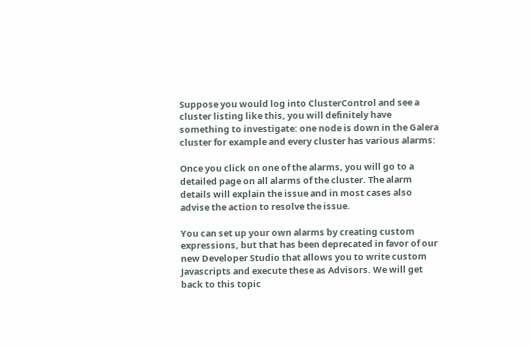Suppose you would log into ClusterControl and see a cluster listing like this, you will definitely have something to investigate: one node is down in the Galera cluster for example and every cluster has various alarms:

Once you click on one of the alarms, you will go to a detailed page on all alarms of the cluster. The alarm details will explain the issue and in most cases also advise the action to resolve the issue.

You can set up your own alarms by creating custom expressions, but that has been deprecated in favor of our new Developer Studio that allows you to write custom Javascripts and execute these as Advisors. We will get back to this topic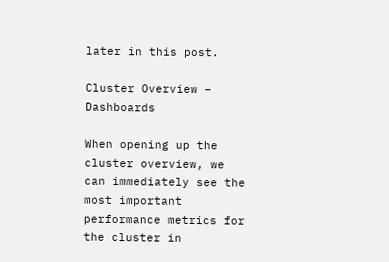later in this post.

Cluster Overview – Dashboards

When opening up the cluster overview, we can immediately see the most important performance metrics for the cluster in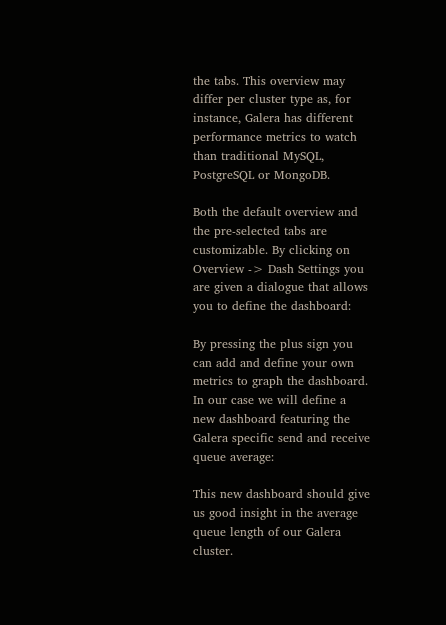the tabs. This overview may differ per cluster type as, for instance, Galera has different performance metrics to watch than traditional MySQL, PostgreSQL or MongoDB.

Both the default overview and the pre-selected tabs are customizable. By clicking on Overview -> Dash Settings you are given a dialogue that allows you to define the dashboard:

By pressing the plus sign you can add and define your own metrics to graph the dashboard. In our case we will define a new dashboard featuring the Galera specific send and receive queue average:

This new dashboard should give us good insight in the average queue length of our Galera cluster.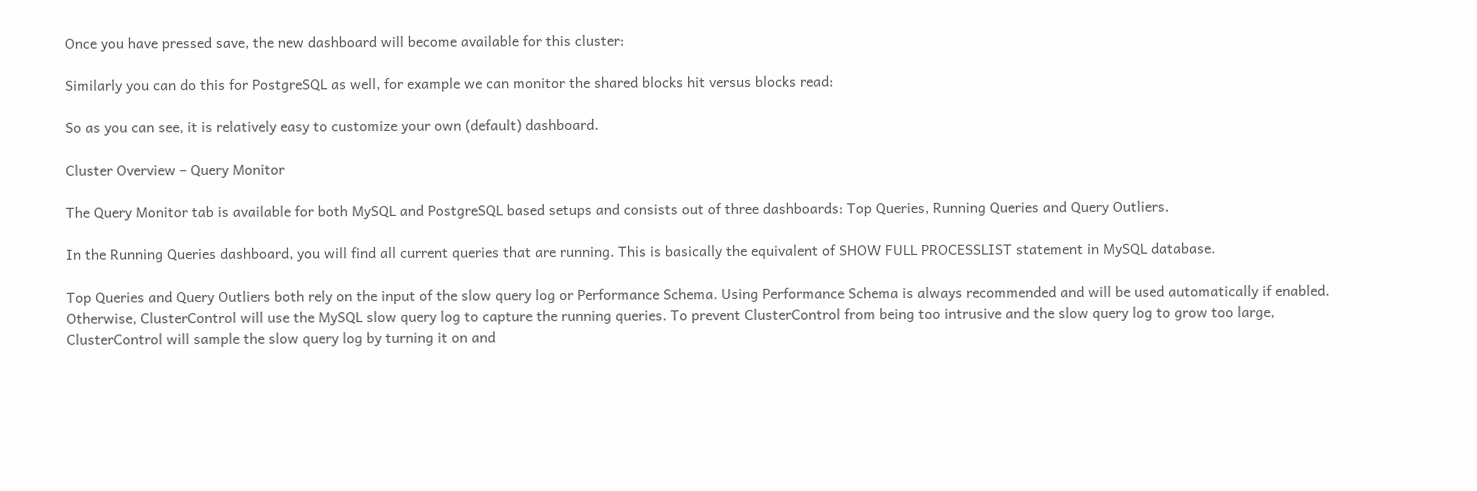Once you have pressed save, the new dashboard will become available for this cluster:

Similarly you can do this for PostgreSQL as well, for example we can monitor the shared blocks hit versus blocks read:

So as you can see, it is relatively easy to customize your own (default) dashboard.

Cluster Overview – Query Monitor

The Query Monitor tab is available for both MySQL and PostgreSQL based setups and consists out of three dashboards: Top Queries, Running Queries and Query Outliers.

In the Running Queries dashboard, you will find all current queries that are running. This is basically the equivalent of SHOW FULL PROCESSLIST statement in MySQL database.

Top Queries and Query Outliers both rely on the input of the slow query log or Performance Schema. Using Performance Schema is always recommended and will be used automatically if enabled. Otherwise, ClusterControl will use the MySQL slow query log to capture the running queries. To prevent ClusterControl from being too intrusive and the slow query log to grow too large, ClusterControl will sample the slow query log by turning it on and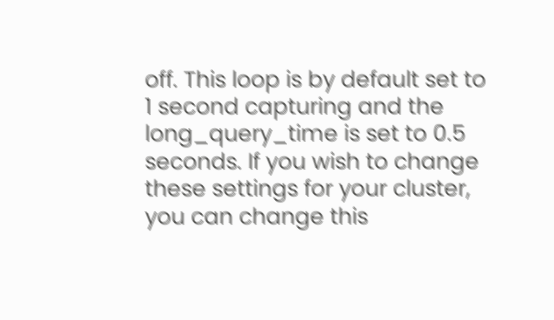off. This loop is by default set to 1 second capturing and the long_query_time is set to 0.5 seconds. If you wish to change these settings for your cluster, you can change this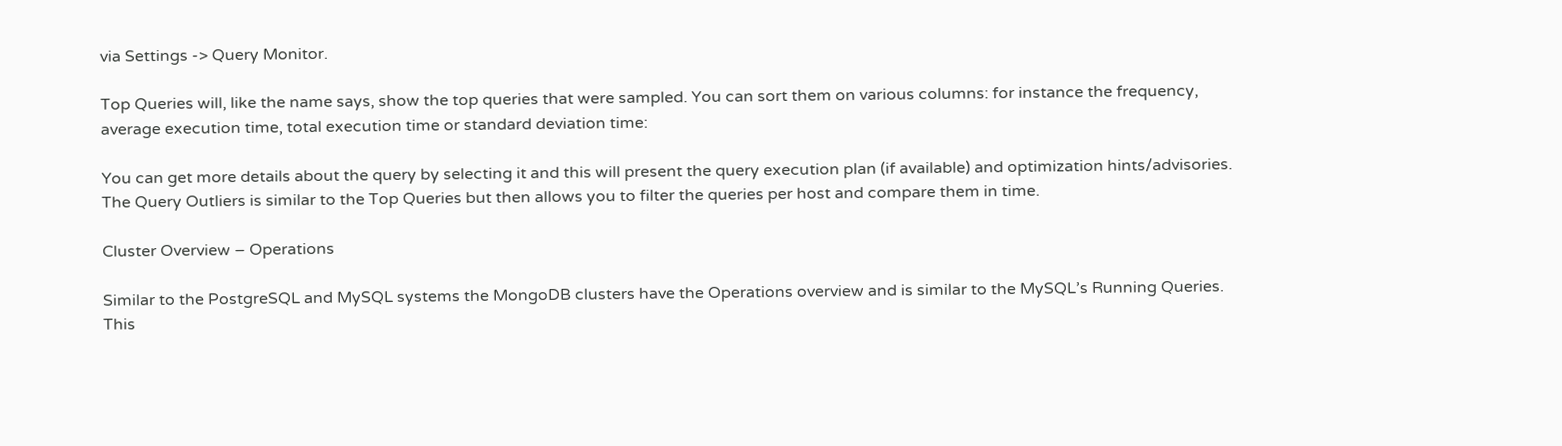via Settings -> Query Monitor.

Top Queries will, like the name says, show the top queries that were sampled. You can sort them on various columns: for instance the frequency, average execution time, total execution time or standard deviation time:

You can get more details about the query by selecting it and this will present the query execution plan (if available) and optimization hints/advisories. The Query Outliers is similar to the Top Queries but then allows you to filter the queries per host and compare them in time.

Cluster Overview – Operations

Similar to the PostgreSQL and MySQL systems the MongoDB clusters have the Operations overview and is similar to the MySQL’s Running Queries. This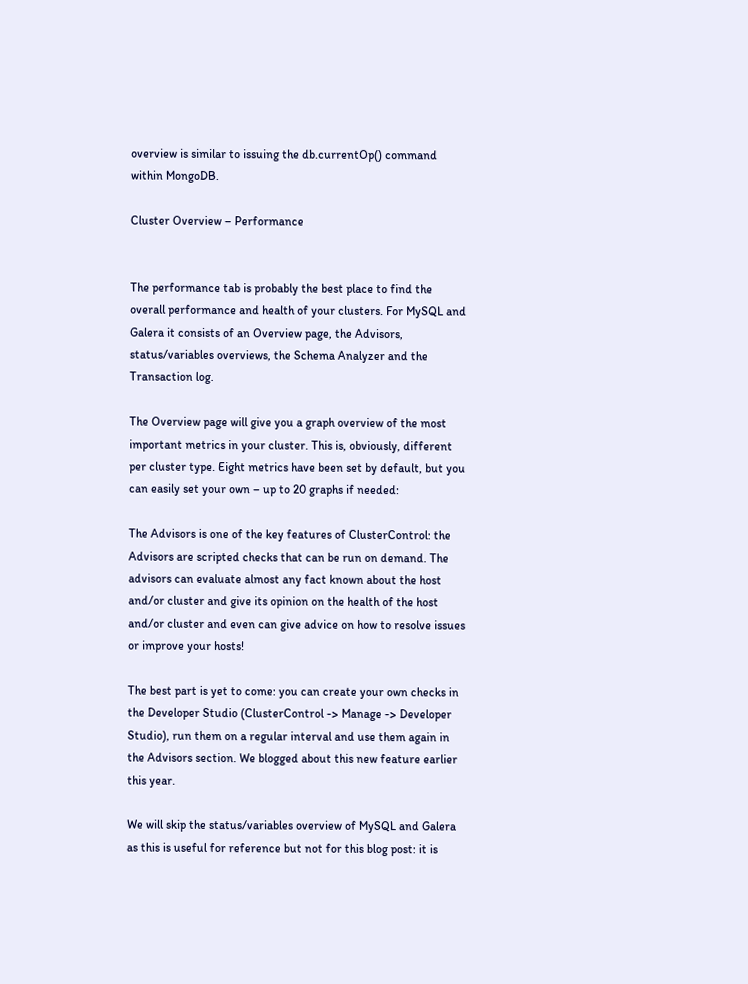overview is similar to issuing the db.currentOp() command within MongoDB.

Cluster Overview – Performance


The performance tab is probably the best place to find the overall performance and health of your clusters. For MySQL and Galera it consists of an Overview page, the Advisors, status/variables overviews, the Schema Analyzer and the Transaction log.

The Overview page will give you a graph overview of the most important metrics in your cluster. This is, obviously, different per cluster type. Eight metrics have been set by default, but you can easily set your own – up to 20 graphs if needed:

The Advisors is one of the key features of ClusterControl: the Advisors are scripted checks that can be run on demand. The advisors can evaluate almost any fact known about the host and/or cluster and give its opinion on the health of the host and/or cluster and even can give advice on how to resolve issues or improve your hosts!

The best part is yet to come: you can create your own checks in the Developer Studio (ClusterControl -> Manage -> Developer Studio), run them on a regular interval and use them again in the Advisors section. We blogged about this new feature earlier this year.

We will skip the status/variables overview of MySQL and Galera as this is useful for reference but not for this blog post: it is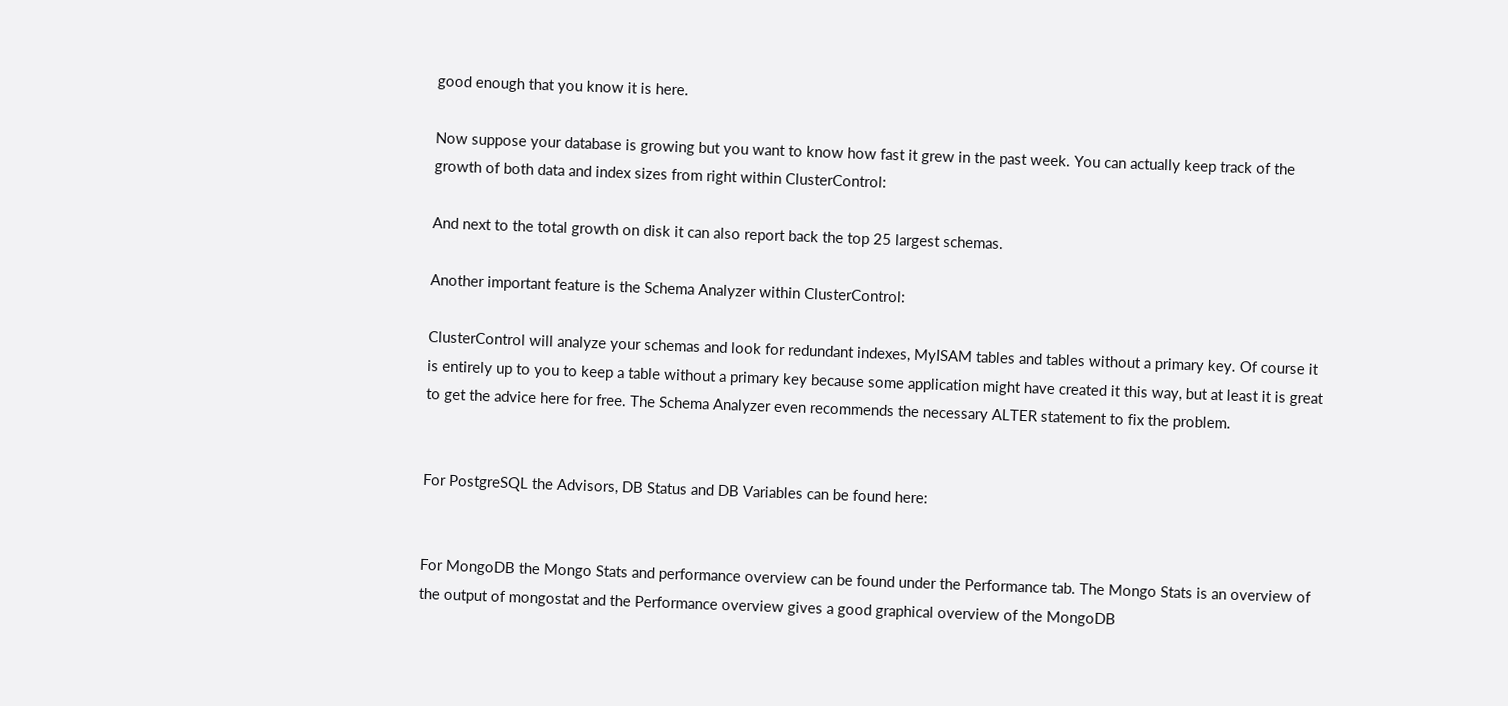good enough that you know it is here.

Now suppose your database is growing but you want to know how fast it grew in the past week. You can actually keep track of the growth of both data and index sizes from right within ClusterControl:

And next to the total growth on disk it can also report back the top 25 largest schemas.

Another important feature is the Schema Analyzer within ClusterControl:

ClusterControl will analyze your schemas and look for redundant indexes, MyISAM tables and tables without a primary key. Of course it is entirely up to you to keep a table without a primary key because some application might have created it this way, but at least it is great to get the advice here for free. The Schema Analyzer even recommends the necessary ALTER statement to fix the problem.


For PostgreSQL the Advisors, DB Status and DB Variables can be found here:


For MongoDB the Mongo Stats and performance overview can be found under the Performance tab. The Mongo Stats is an overview of the output of mongostat and the Performance overview gives a good graphical overview of the MongoDB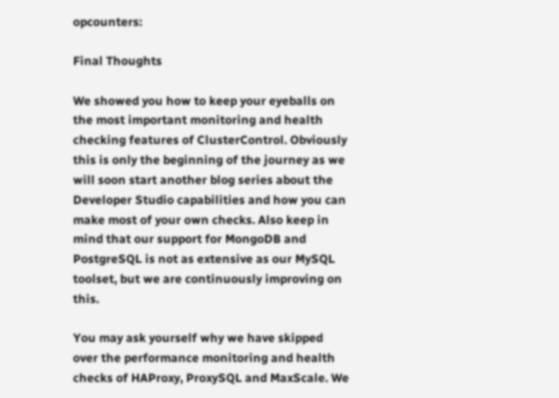opcounters:

Final Thoughts

We showed you how to keep your eyeballs on the most important monitoring and health checking features of ClusterControl. Obviously this is only the beginning of the journey as we will soon start another blog series about the Developer Studio capabilities and how you can make most of your own checks. Also keep in mind that our support for MongoDB and PostgreSQL is not as extensive as our MySQL toolset, but we are continuously improving on this.

You may ask yourself why we have skipped over the performance monitoring and health checks of HAProxy, ProxySQL and MaxScale. We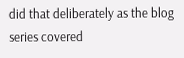did that deliberately as the blog series covered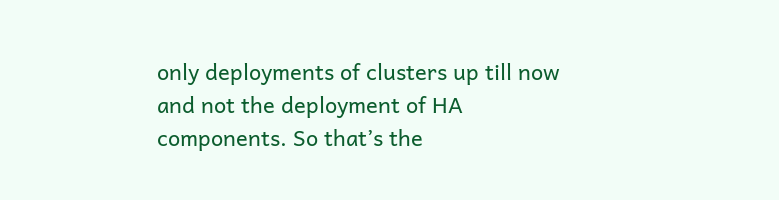only deployments of clusters up till now and not the deployment of HA components. So that’s the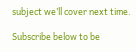subject we’ll cover next time.

Subscribe below to be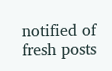notified of fresh posts